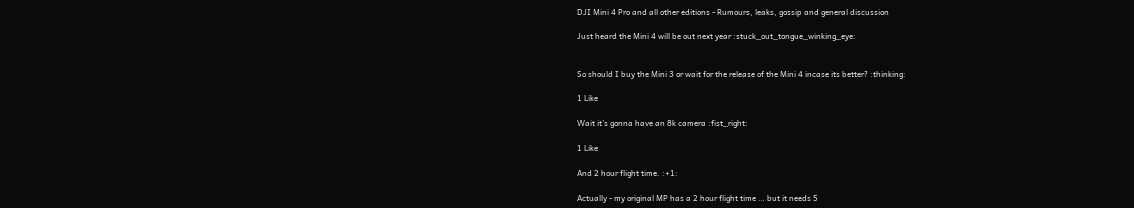DJI Mini 4 Pro and all other editions - Rumours, leaks, gossip and general discussion

Just heard the Mini 4 will be out next year :stuck_out_tongue_winking_eye:


So should I buy the Mini 3 or wait for the release of the Mini 4 incase its better? :thinking:

1 Like

Wait it’s gonna have an 8k camera :fist_right:

1 Like

And 2 hour flight time. :+1:

Actually - my original MP has a 2 hour flight time … but it needs 5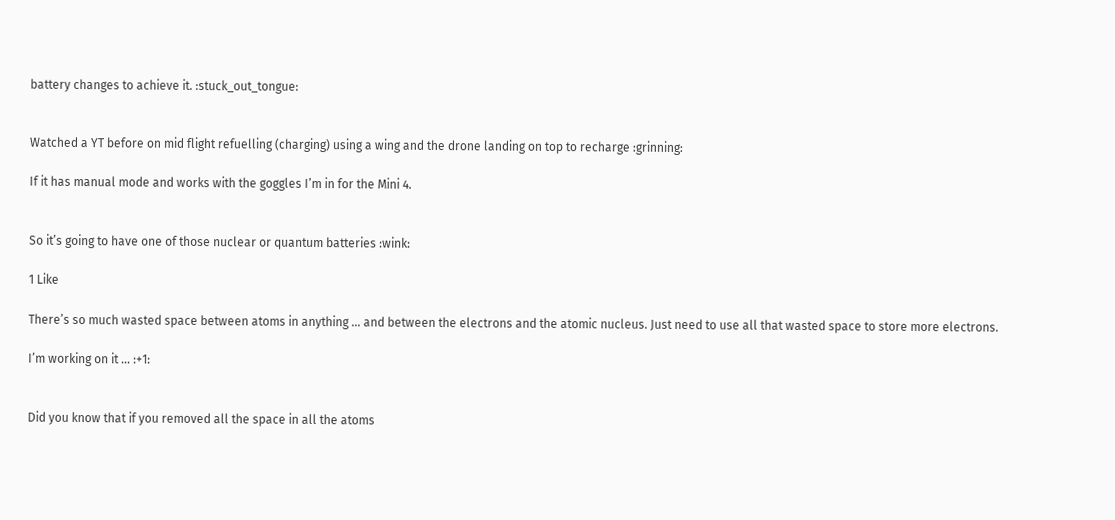battery changes to achieve it. :stuck_out_tongue:


Watched a YT before on mid flight refuelling (charging) using a wing and the drone landing on top to recharge :grinning:

If it has manual mode and works with the goggles I’m in for the Mini 4.


So it’s going to have one of those nuclear or quantum batteries :wink:

1 Like

There’s so much wasted space between atoms in anything … and between the electrons and the atomic nucleus. Just need to use all that wasted space to store more electrons.

I’m working on it … :+1:


Did you know that if you removed all the space in all the atoms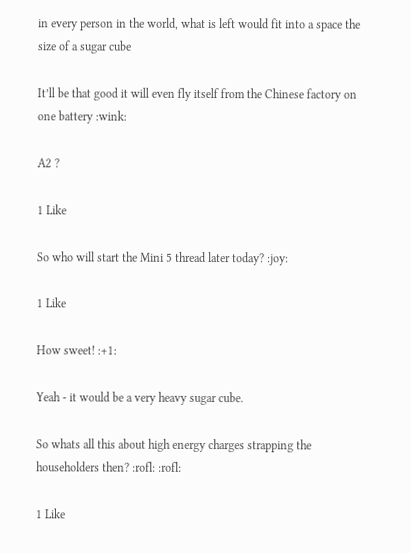in every person in the world, what is left would fit into a space the size of a sugar cube

It’ll be that good it will even fly itself from the Chinese factory on one battery :wink:

A2 ?

1 Like

So who will start the Mini 5 thread later today? :joy:

1 Like

How sweet! :+1:

Yeah - it would be a very heavy sugar cube.

So whats all this about high energy charges strapping the householders then? :rofl: :rofl:

1 Like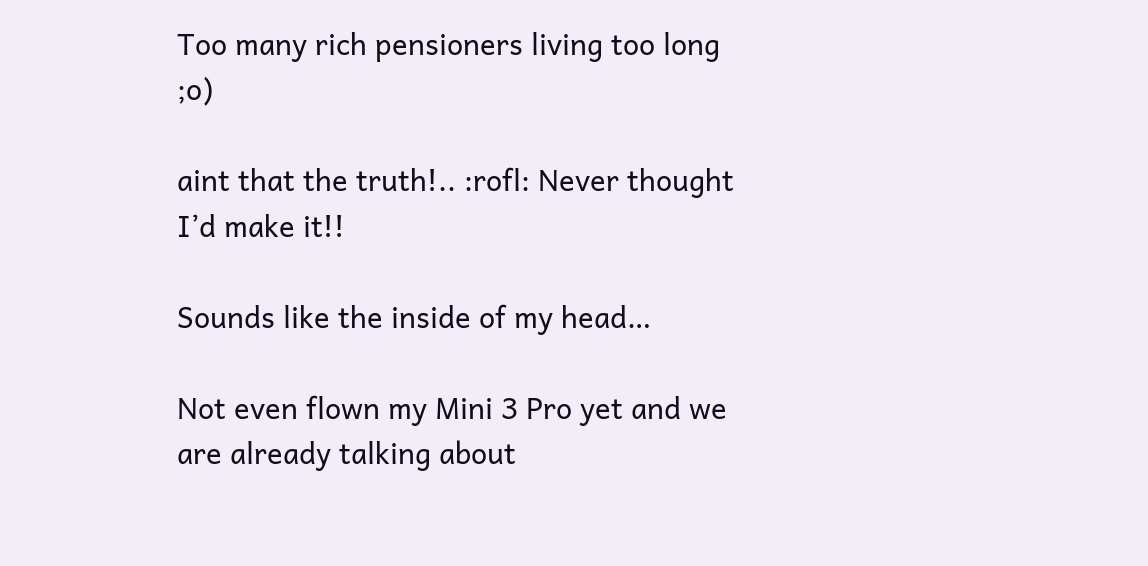Too many rich pensioners living too long ;o)

aint that the truth!.. :rofl: Never thought I’d make it!!

Sounds like the inside of my head…

Not even flown my Mini 3 Pro yet and we are already talking about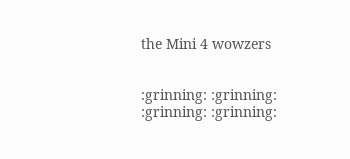the Mini 4 wowzers


:grinning: :grinning: :grinning: :grinning: